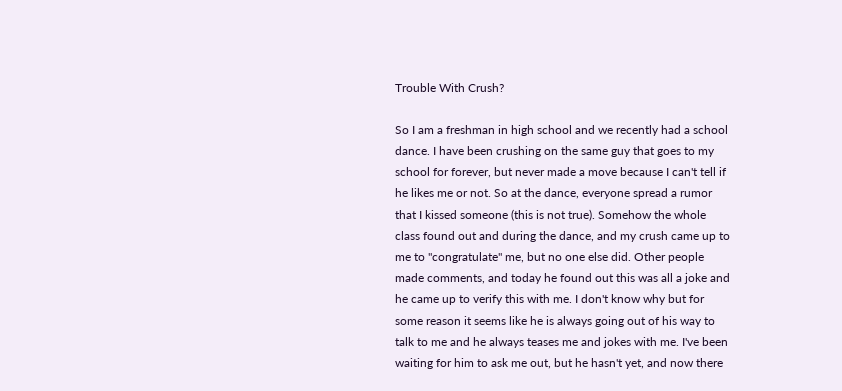Trouble With Crush?

So I am a freshman in high school and we recently had a school dance. I have been crushing on the same guy that goes to my school for forever, but never made a move because I can't tell if he likes me or not. So at the dance, everyone spread a rumor that I kissed someone (this is not true). Somehow the whole class found out and during the dance, and my crush came up to me to "congratulate" me, but no one else did. Other people made comments, and today he found out this was all a joke and he came up to verify this with me. I don't know why but for some reason it seems like he is always going out of his way to talk to me and he always teases me and jokes with me. I've been waiting for him to ask me out, but he hasn't yet, and now there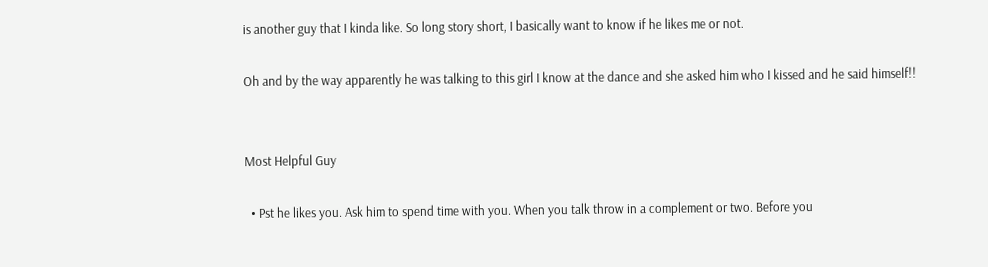is another guy that I kinda like. So long story short, I basically want to know if he likes me or not.

Oh and by the way apparently he was talking to this girl I know at the dance and she asked him who I kissed and he said himself!!


Most Helpful Guy

  • Pst he likes you. Ask him to spend time with you. When you talk throw in a complement or two. Before you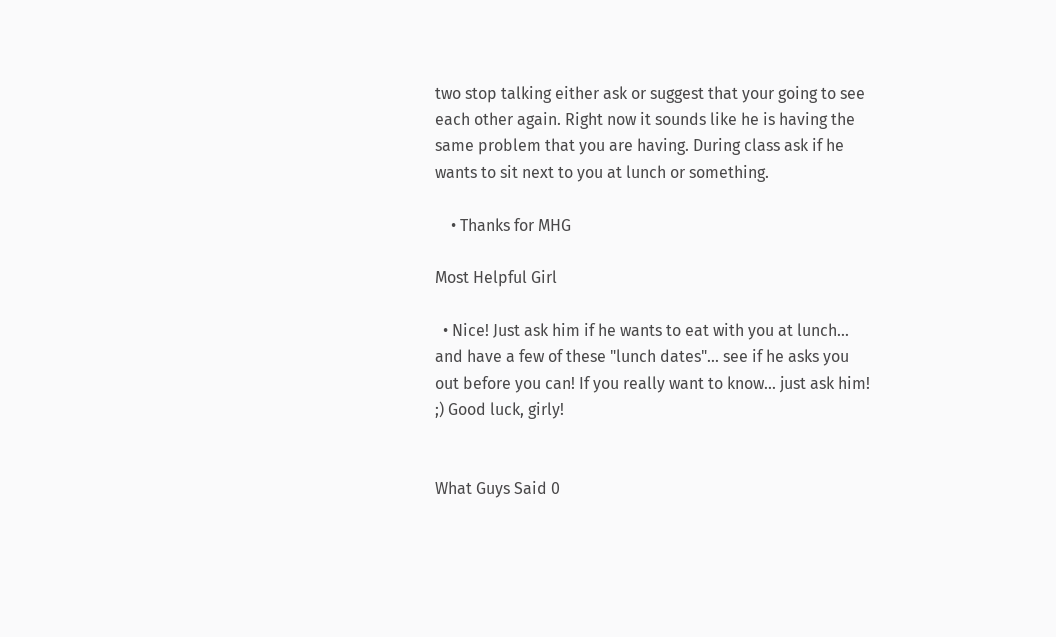two stop talking either ask or suggest that your going to see each other again. Right now it sounds like he is having the same problem that you are having. During class ask if he wants to sit next to you at lunch or something.

    • Thanks for MHG

Most Helpful Girl

  • Nice! Just ask him if he wants to eat with you at lunch... and have a few of these "lunch dates"... see if he asks you out before you can! If you really want to know... just ask him! ;) Good luck, girly!


What Guys Said 0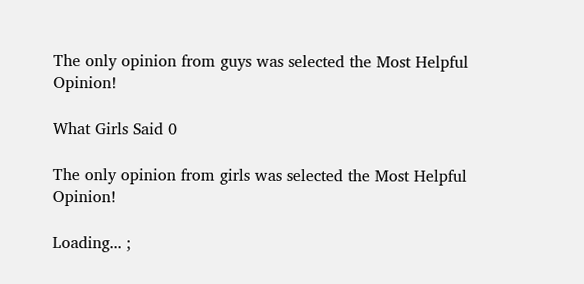The only opinion from guys was selected the Most Helpful Opinion!

What Girls Said 0

The only opinion from girls was selected the Most Helpful Opinion!

Loading... ;